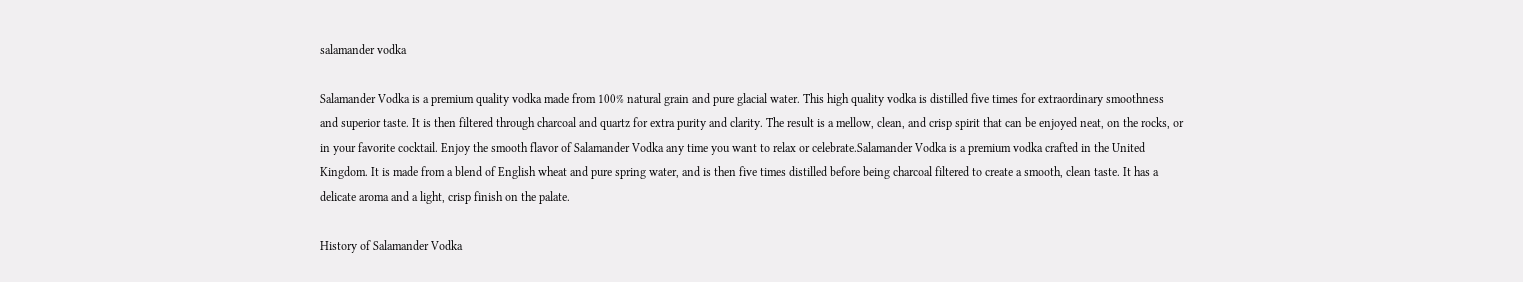salamander vodka

Salamander Vodka is a premium quality vodka made from 100% natural grain and pure glacial water. This high quality vodka is distilled five times for extraordinary smoothness and superior taste. It is then filtered through charcoal and quartz for extra purity and clarity. The result is a mellow, clean, and crisp spirit that can be enjoyed neat, on the rocks, or in your favorite cocktail. Enjoy the smooth flavor of Salamander Vodka any time you want to relax or celebrate.Salamander Vodka is a premium vodka crafted in the United Kingdom. It is made from a blend of English wheat and pure spring water, and is then five times distilled before being charcoal filtered to create a smooth, clean taste. It has a delicate aroma and a light, crisp finish on the palate.

History of Salamander Vodka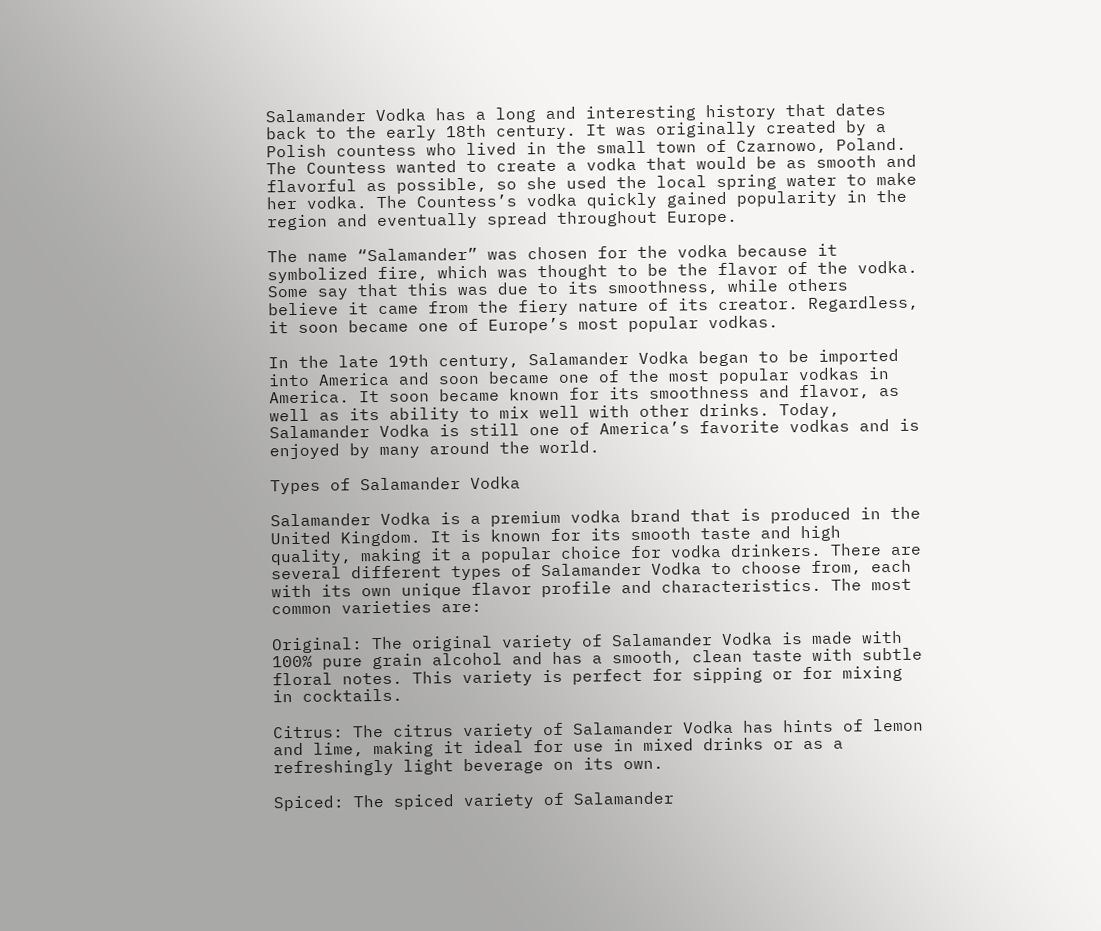Salamander Vodka has a long and interesting history that dates back to the early 18th century. It was originally created by a Polish countess who lived in the small town of Czarnowo, Poland. The Countess wanted to create a vodka that would be as smooth and flavorful as possible, so she used the local spring water to make her vodka. The Countess’s vodka quickly gained popularity in the region and eventually spread throughout Europe.

The name “Salamander” was chosen for the vodka because it symbolized fire, which was thought to be the flavor of the vodka. Some say that this was due to its smoothness, while others believe it came from the fiery nature of its creator. Regardless, it soon became one of Europe’s most popular vodkas.

In the late 19th century, Salamander Vodka began to be imported into America and soon became one of the most popular vodkas in America. It soon became known for its smoothness and flavor, as well as its ability to mix well with other drinks. Today, Salamander Vodka is still one of America’s favorite vodkas and is enjoyed by many around the world.

Types of Salamander Vodka

Salamander Vodka is a premium vodka brand that is produced in the United Kingdom. It is known for its smooth taste and high quality, making it a popular choice for vodka drinkers. There are several different types of Salamander Vodka to choose from, each with its own unique flavor profile and characteristics. The most common varieties are:

Original: The original variety of Salamander Vodka is made with 100% pure grain alcohol and has a smooth, clean taste with subtle floral notes. This variety is perfect for sipping or for mixing in cocktails.

Citrus: The citrus variety of Salamander Vodka has hints of lemon and lime, making it ideal for use in mixed drinks or as a refreshingly light beverage on its own.

Spiced: The spiced variety of Salamander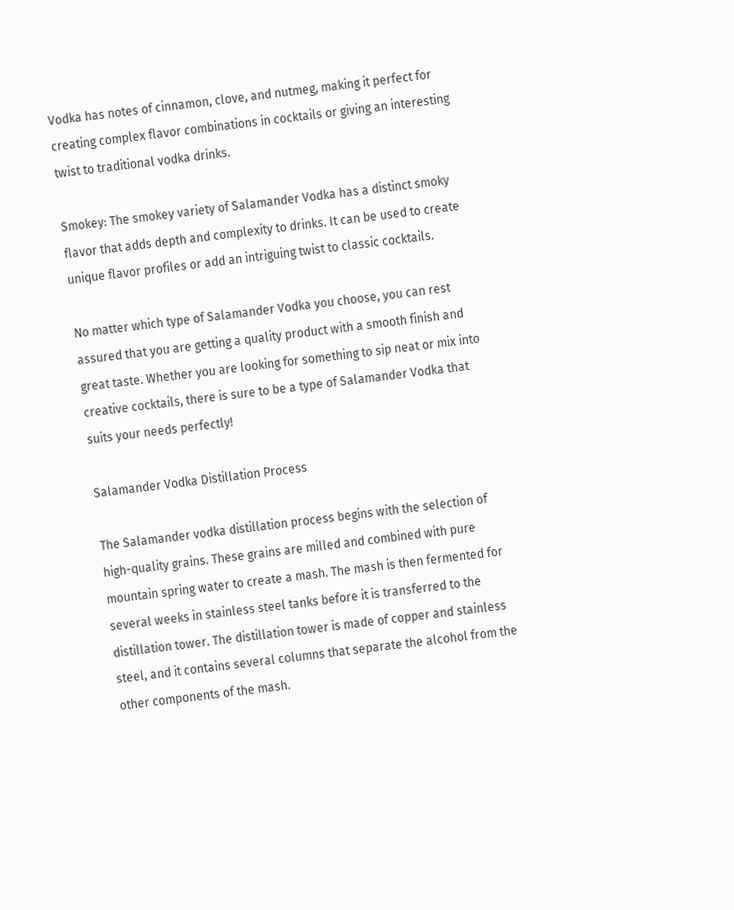Vodka has notes of cinnamon, clove, and nutmeg, making it perfect for creating complex flavor combinations in cocktails or giving an interesting twist to traditional vodka drinks.

Smokey: The smokey variety of Salamander Vodka has a distinct smoky flavor that adds depth and complexity to drinks. It can be used to create unique flavor profiles or add an intriguing twist to classic cocktails.

No matter which type of Salamander Vodka you choose, you can rest assured that you are getting a quality product with a smooth finish and great taste. Whether you are looking for something to sip neat or mix into creative cocktails, there is sure to be a type of Salamander Vodka that suits your needs perfectly!

Salamander Vodka Distillation Process

The Salamander vodka distillation process begins with the selection of high-quality grains. These grains are milled and combined with pure mountain spring water to create a mash. The mash is then fermented for several weeks in stainless steel tanks before it is transferred to the distillation tower. The distillation tower is made of copper and stainless steel, and it contains several columns that separate the alcohol from the other components of the mash.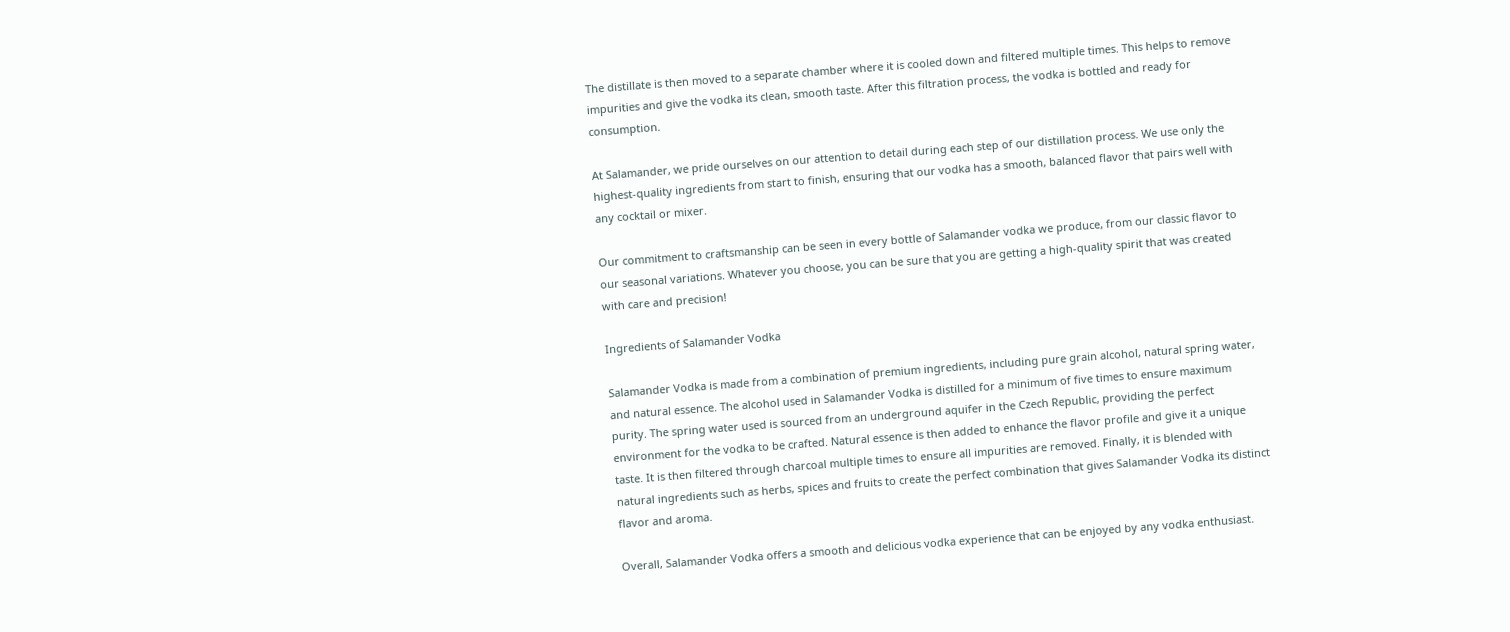The distillate is then moved to a separate chamber where it is cooled down and filtered multiple times. This helps to remove impurities and give the vodka its clean, smooth taste. After this filtration process, the vodka is bottled and ready for consumption.

At Salamander, we pride ourselves on our attention to detail during each step of our distillation process. We use only the highest-quality ingredients from start to finish, ensuring that our vodka has a smooth, balanced flavor that pairs well with any cocktail or mixer.

Our commitment to craftsmanship can be seen in every bottle of Salamander vodka we produce, from our classic flavor to our seasonal variations. Whatever you choose, you can be sure that you are getting a high-quality spirit that was created with care and precision!

Ingredients of Salamander Vodka

Salamander Vodka is made from a combination of premium ingredients, including pure grain alcohol, natural spring water, and natural essence. The alcohol used in Salamander Vodka is distilled for a minimum of five times to ensure maximum purity. The spring water used is sourced from an underground aquifer in the Czech Republic, providing the perfect environment for the vodka to be crafted. Natural essence is then added to enhance the flavor profile and give it a unique taste. It is then filtered through charcoal multiple times to ensure all impurities are removed. Finally, it is blended with natural ingredients such as herbs, spices and fruits to create the perfect combination that gives Salamander Vodka its distinct flavor and aroma.

Overall, Salamander Vodka offers a smooth and delicious vodka experience that can be enjoyed by any vodka enthusiast.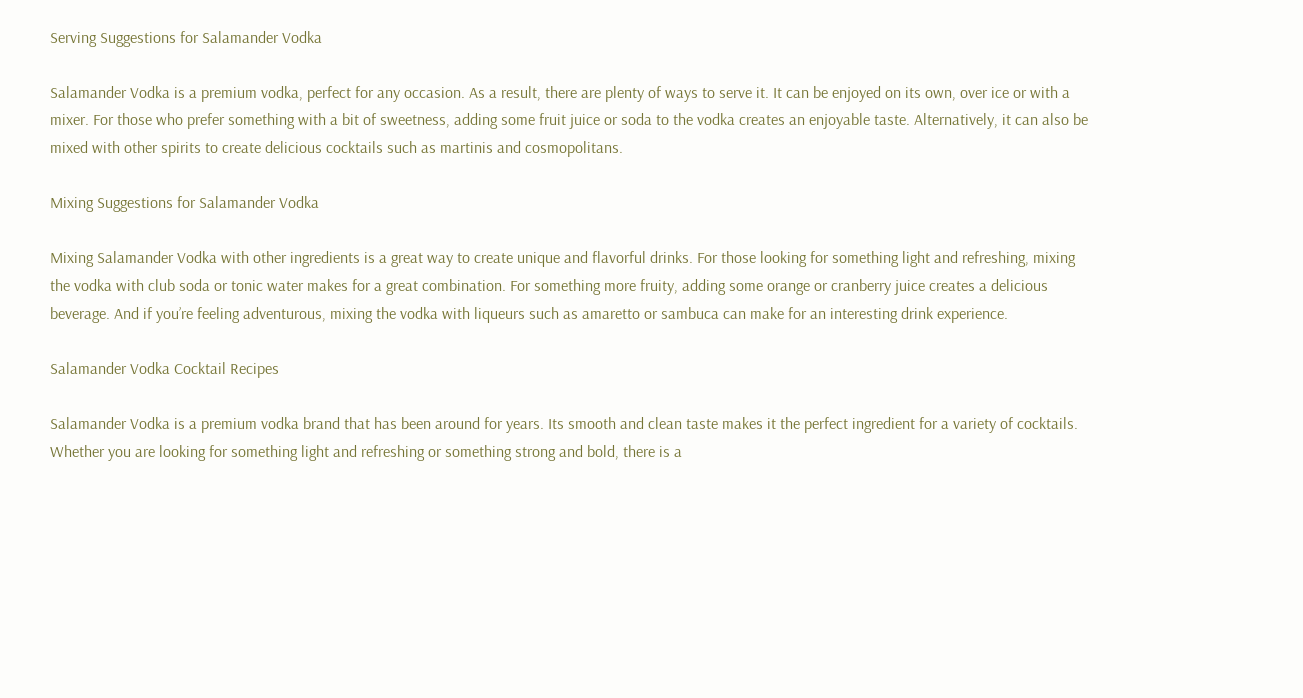Serving Suggestions for Salamander Vodka

Salamander Vodka is a premium vodka, perfect for any occasion. As a result, there are plenty of ways to serve it. It can be enjoyed on its own, over ice or with a mixer. For those who prefer something with a bit of sweetness, adding some fruit juice or soda to the vodka creates an enjoyable taste. Alternatively, it can also be mixed with other spirits to create delicious cocktails such as martinis and cosmopolitans.

Mixing Suggestions for Salamander Vodka

Mixing Salamander Vodka with other ingredients is a great way to create unique and flavorful drinks. For those looking for something light and refreshing, mixing the vodka with club soda or tonic water makes for a great combination. For something more fruity, adding some orange or cranberry juice creates a delicious beverage. And if you’re feeling adventurous, mixing the vodka with liqueurs such as amaretto or sambuca can make for an interesting drink experience.

Salamander Vodka Cocktail Recipes

Salamander Vodka is a premium vodka brand that has been around for years. Its smooth and clean taste makes it the perfect ingredient for a variety of cocktails. Whether you are looking for something light and refreshing or something strong and bold, there is a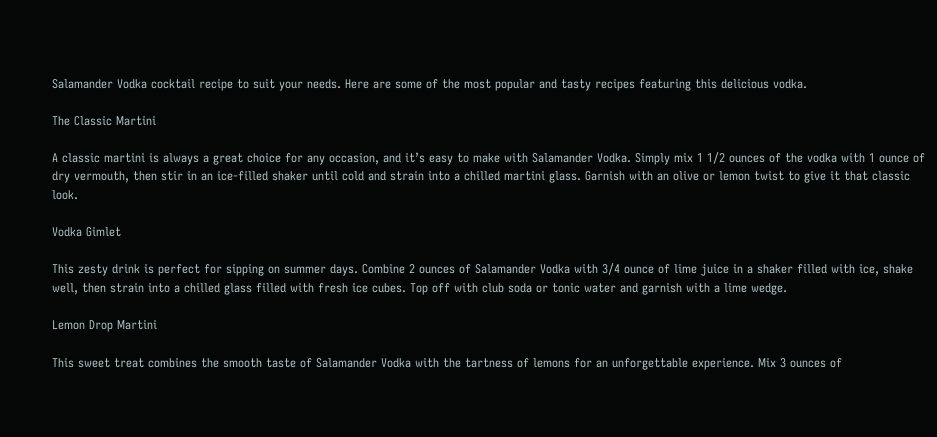Salamander Vodka cocktail recipe to suit your needs. Here are some of the most popular and tasty recipes featuring this delicious vodka.

The Classic Martini

A classic martini is always a great choice for any occasion, and it’s easy to make with Salamander Vodka. Simply mix 1 1/2 ounces of the vodka with 1 ounce of dry vermouth, then stir in an ice-filled shaker until cold and strain into a chilled martini glass. Garnish with an olive or lemon twist to give it that classic look.

Vodka Gimlet

This zesty drink is perfect for sipping on summer days. Combine 2 ounces of Salamander Vodka with 3/4 ounce of lime juice in a shaker filled with ice, shake well, then strain into a chilled glass filled with fresh ice cubes. Top off with club soda or tonic water and garnish with a lime wedge.

Lemon Drop Martini

This sweet treat combines the smooth taste of Salamander Vodka with the tartness of lemons for an unforgettable experience. Mix 3 ounces of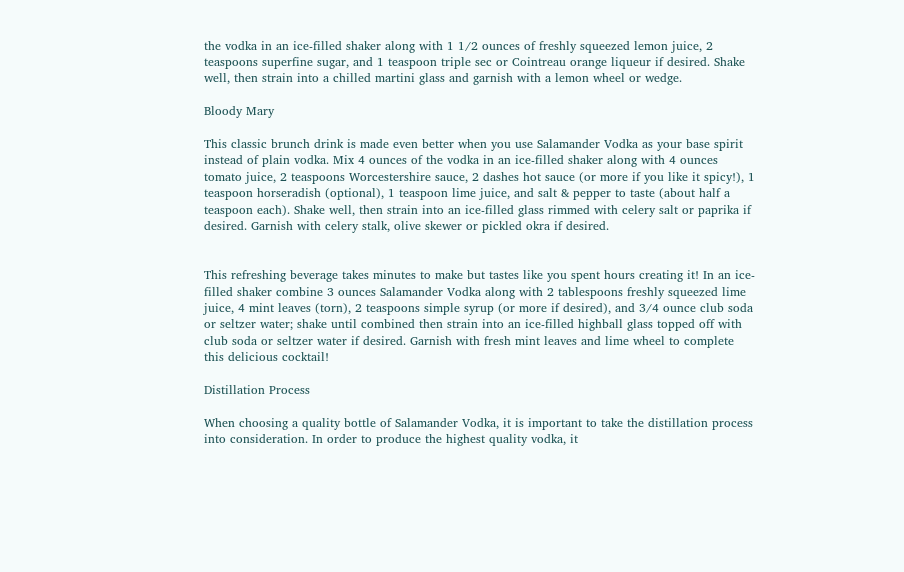the vodka in an ice-filled shaker along with 1 1/2 ounces of freshly squeezed lemon juice, 2 teaspoons superfine sugar, and 1 teaspoon triple sec or Cointreau orange liqueur if desired. Shake well, then strain into a chilled martini glass and garnish with a lemon wheel or wedge.

Bloody Mary

This classic brunch drink is made even better when you use Salamander Vodka as your base spirit instead of plain vodka. Mix 4 ounces of the vodka in an ice-filled shaker along with 4 ounces tomato juice, 2 teaspoons Worcestershire sauce, 2 dashes hot sauce (or more if you like it spicy!), 1 teaspoon horseradish (optional), 1 teaspoon lime juice, and salt & pepper to taste (about half a teaspoon each). Shake well, then strain into an ice-filled glass rimmed with celery salt or paprika if desired. Garnish with celery stalk, olive skewer or pickled okra if desired.


This refreshing beverage takes minutes to make but tastes like you spent hours creating it! In an ice-filled shaker combine 3 ounces Salamander Vodka along with 2 tablespoons freshly squeezed lime juice, 4 mint leaves (torn), 2 teaspoons simple syrup (or more if desired), and 3/4 ounce club soda or seltzer water; shake until combined then strain into an ice-filled highball glass topped off with club soda or seltzer water if desired. Garnish with fresh mint leaves and lime wheel to complete this delicious cocktail!

Distillation Process

When choosing a quality bottle of Salamander Vodka, it is important to take the distillation process into consideration. In order to produce the highest quality vodka, it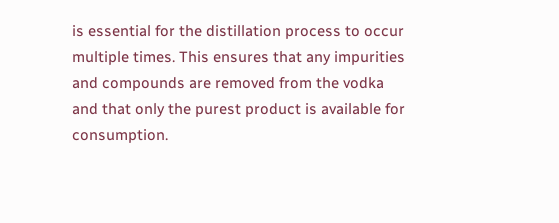is essential for the distillation process to occur multiple times. This ensures that any impurities and compounds are removed from the vodka and that only the purest product is available for consumption.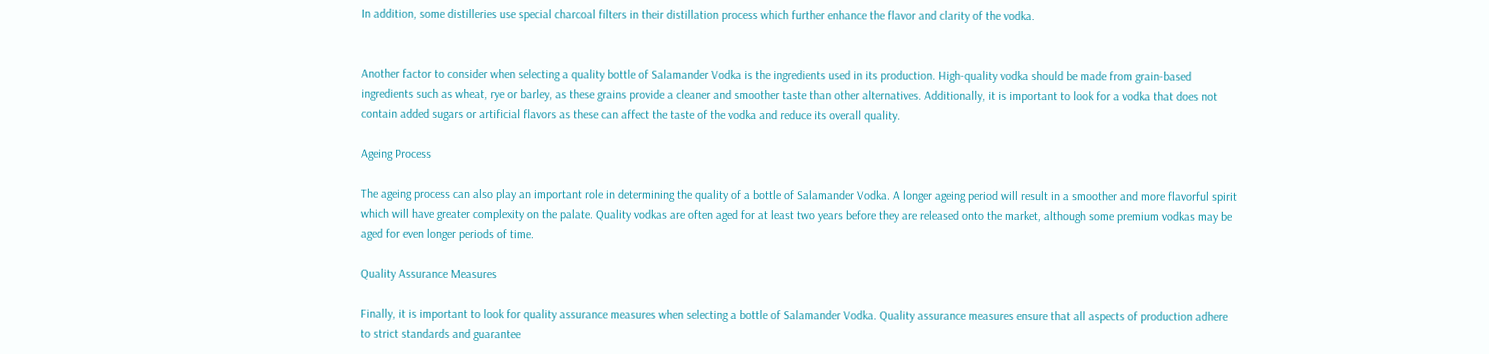In addition, some distilleries use special charcoal filters in their distillation process which further enhance the flavor and clarity of the vodka.


Another factor to consider when selecting a quality bottle of Salamander Vodka is the ingredients used in its production. High-quality vodka should be made from grain-based ingredients such as wheat, rye or barley, as these grains provide a cleaner and smoother taste than other alternatives. Additionally, it is important to look for a vodka that does not contain added sugars or artificial flavors as these can affect the taste of the vodka and reduce its overall quality.

Ageing Process

The ageing process can also play an important role in determining the quality of a bottle of Salamander Vodka. A longer ageing period will result in a smoother and more flavorful spirit which will have greater complexity on the palate. Quality vodkas are often aged for at least two years before they are released onto the market, although some premium vodkas may be aged for even longer periods of time.

Quality Assurance Measures

Finally, it is important to look for quality assurance measures when selecting a bottle of Salamander Vodka. Quality assurance measures ensure that all aspects of production adhere to strict standards and guarantee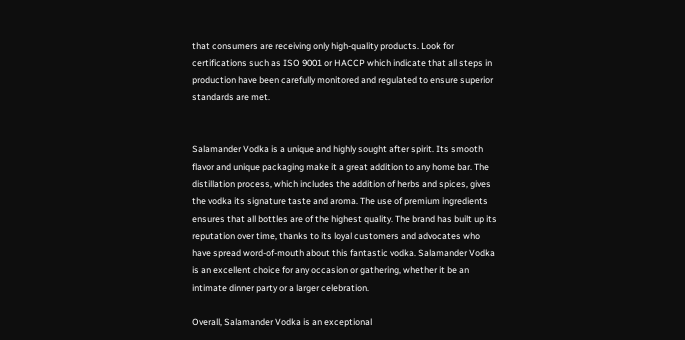that consumers are receiving only high-quality products. Look for certifications such as ISO 9001 or HACCP which indicate that all steps in production have been carefully monitored and regulated to ensure superior standards are met.


Salamander Vodka is a unique and highly sought after spirit. Its smooth flavor and unique packaging make it a great addition to any home bar. The distillation process, which includes the addition of herbs and spices, gives the vodka its signature taste and aroma. The use of premium ingredients ensures that all bottles are of the highest quality. The brand has built up its reputation over time, thanks to its loyal customers and advocates who have spread word-of-mouth about this fantastic vodka. Salamander Vodka is an excellent choice for any occasion or gathering, whether it be an intimate dinner party or a larger celebration.

Overall, Salamander Vodka is an exceptional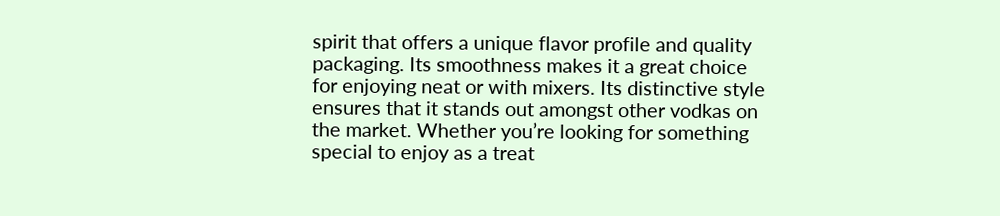spirit that offers a unique flavor profile and quality packaging. Its smoothness makes it a great choice for enjoying neat or with mixers. Its distinctive style ensures that it stands out amongst other vodkas on the market. Whether you’re looking for something special to enjoy as a treat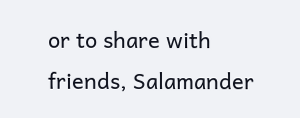or to share with friends, Salamander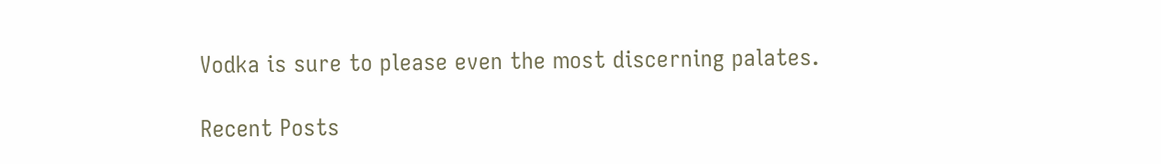Vodka is sure to please even the most discerning palates.

Recent Posts